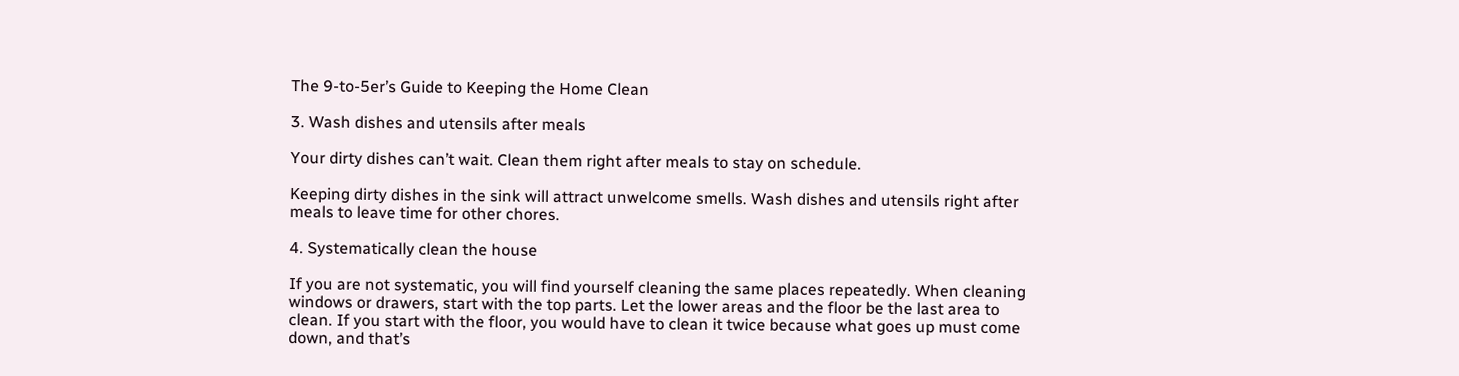The 9-to-5er’s Guide to Keeping the Home Clean

3. Wash dishes and utensils after meals

Your dirty dishes can’t wait. Clean them right after meals to stay on schedule.

Keeping dirty dishes in the sink will attract unwelcome smells. Wash dishes and utensils right after meals to leave time for other chores.

4. Systematically clean the house

If you are not systematic, you will find yourself cleaning the same places repeatedly. When cleaning windows or drawers, start with the top parts. Let the lower areas and the floor be the last area to clean. If you start with the floor, you would have to clean it twice because what goes up must come down, and that’s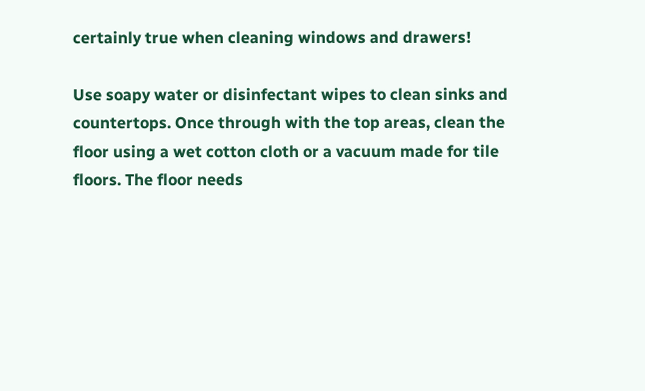certainly true when cleaning windows and drawers!

Use soapy water or disinfectant wipes to clean sinks and countertops. Once through with the top areas, clean the floor using a wet cotton cloth or a vacuum made for tile floors. The floor needs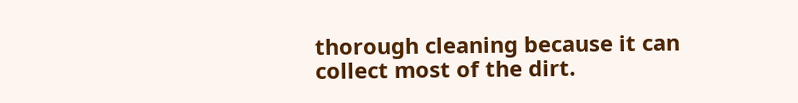thorough cleaning because it can collect most of the dirt.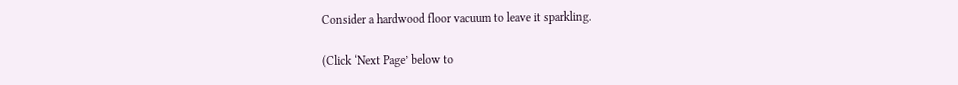Consider a hardwood floor vacuum to leave it sparkling.

(Click ‘Next Page’ below to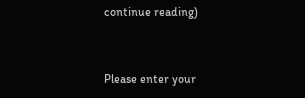continue reading)


Please enter your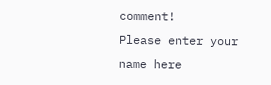comment!
Please enter your name here